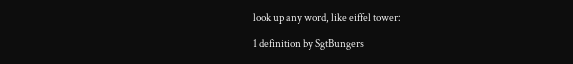look up any word, like eiffel tower:

1 definition by SgtBungers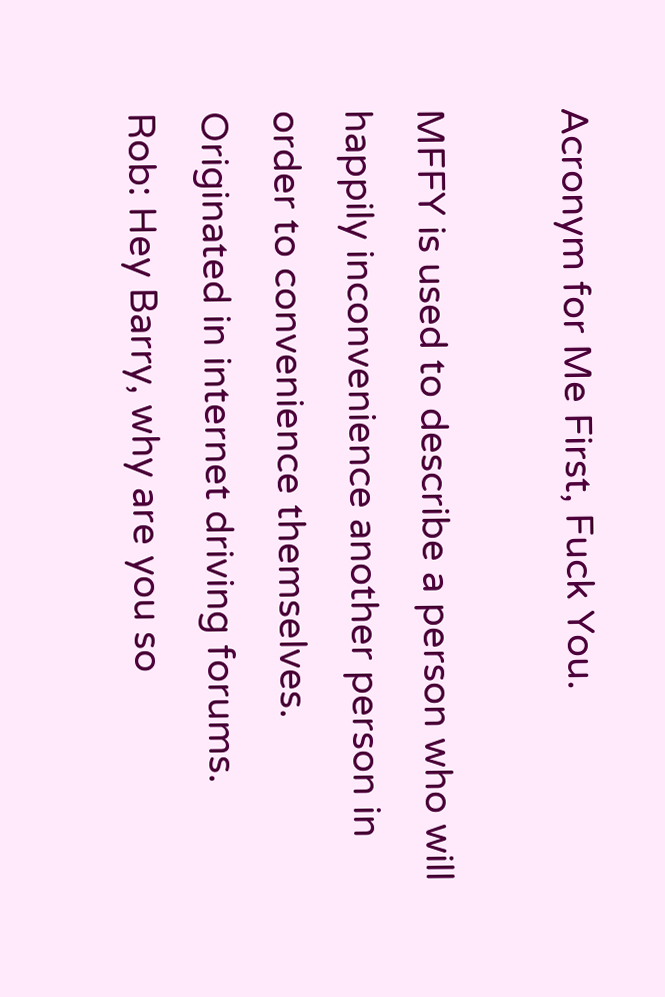Acronym for Me First, Fuck You.

MFFY is used to describe a person who will happily inconvenience another person in order to convenience themselves. Originated in internet driving forums.
Rob: Hey Barry, why are you so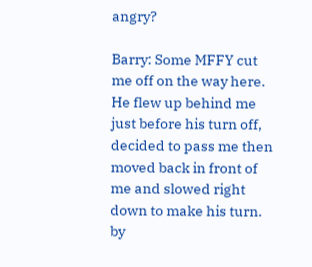angry?

Barry: Some MFFY cut me off on the way here. He flew up behind me just before his turn off, decided to pass me then moved back in front of me and slowed right down to make his turn.
by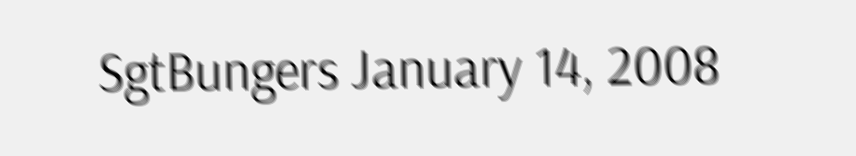SgtBungers January 14, 2008